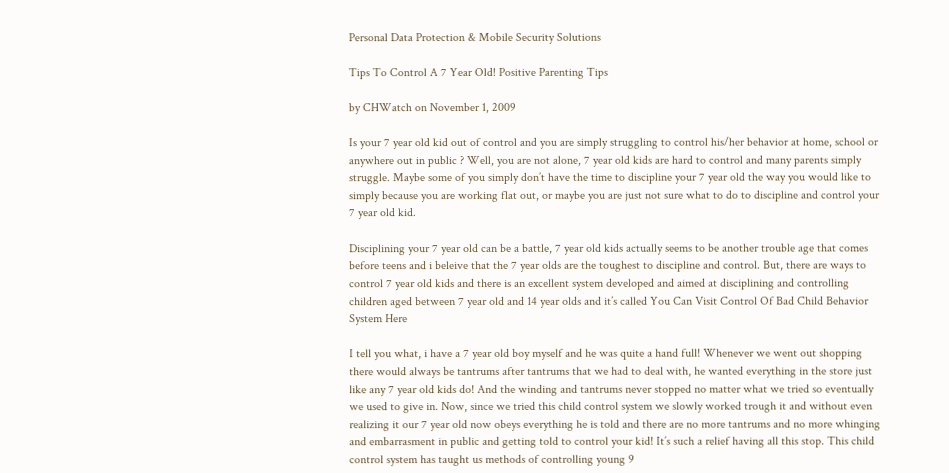Personal Data Protection & Mobile Security Solutions

Tips To Control A 7 Year Old! Positive Parenting Tips

by CHWatch on November 1, 2009

Is your 7 year old kid out of control and you are simply struggling to control his/her behavior at home, school or anywhere out in public ? Well, you are not alone, 7 year old kids are hard to control and many parents simply struggle. Maybe some of you simply don’t have the time to discipline your 7 year old the way you would like to simply because you are working flat out, or maybe you are just not sure what to do to discipline and control your 7 year old kid.

Disciplining your 7 year old can be a battle, 7 year old kids actually seems to be another trouble age that comes before teens and i beleive that the 7 year olds are the toughest to discipline and control. But, there are ways to control 7 year old kids and there is an excellent system developed and aimed at disciplining and controlling children aged between 7 year old and 14 year olds and it’s called You Can Visit Control Of Bad Child Behavior System Here

I tell you what, i have a 7 year old boy myself and he was quite a hand full! Whenever we went out shopping there would always be tantrums after tantrums that we had to deal with, he wanted everything in the store just like any 7 year old kids do! And the winding and tantrums never stopped no matter what we tried so eventually we used to give in. Now, since we tried this child control system we slowly worked trough it and without even realizing it our 7 year old now obeys everything he is told and there are no more tantrums and no more whinging and embarrasment in public and getting told to control your kid! It’s such a relief having all this stop. This child control system has taught us methods of controlling young 9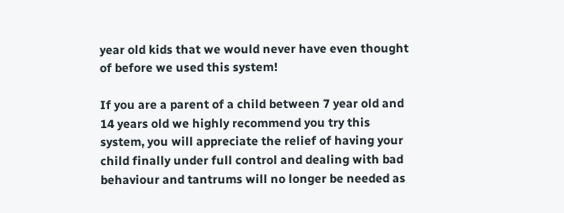year old kids that we would never have even thought of before we used this system!

If you are a parent of a child between 7 year old and 14 years old we highly recommend you try this system, you will appreciate the relief of having your child finally under full control and dealing with bad behaviour and tantrums will no longer be needed as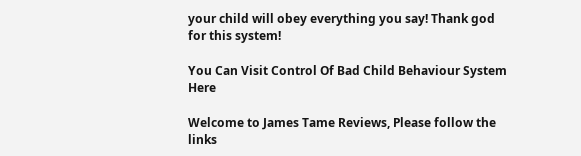your child will obey everything you say! Thank god for this system!

You Can Visit Control Of Bad Child Behaviour System Here

Welcome to James Tame Reviews, Please follow the links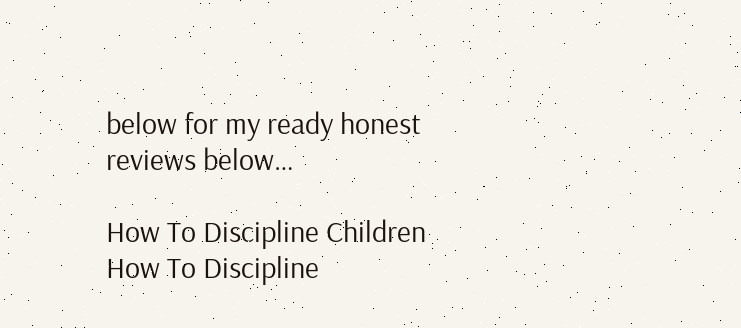below for my ready honest reviews below…

How To Discipline Children
How To Discipline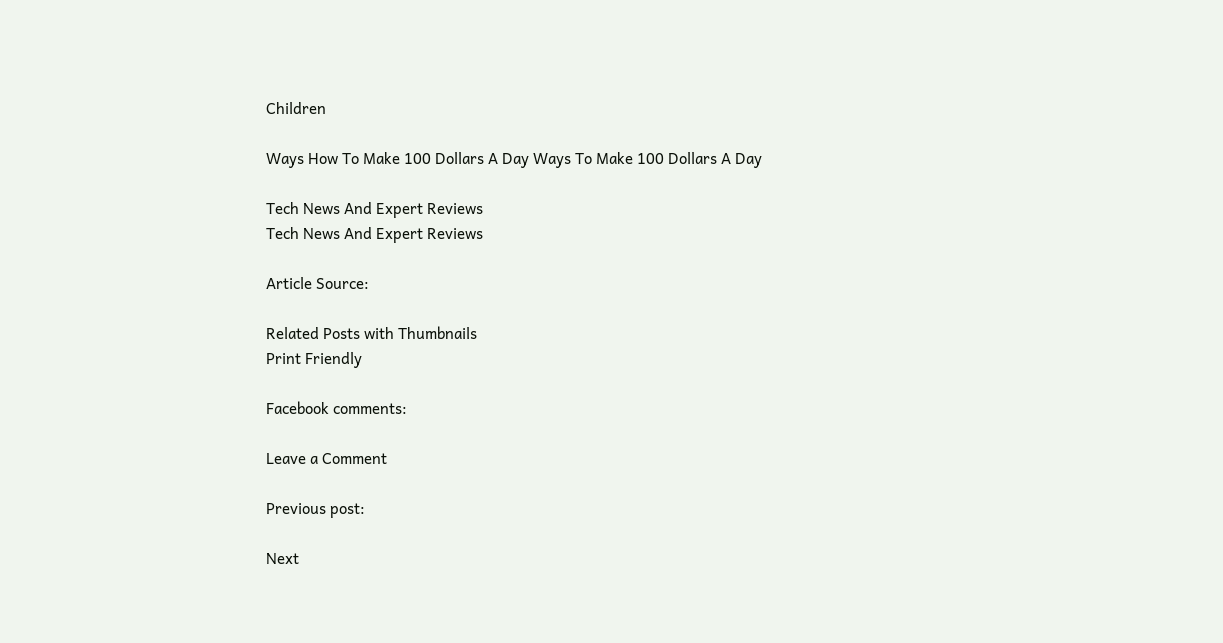Children

Ways How To Make 100 Dollars A Day Ways To Make 100 Dollars A Day

Tech News And Expert Reviews
Tech News And Expert Reviews

Article Source:

Related Posts with Thumbnails
Print Friendly

Facebook comments:

Leave a Comment

Previous post:

Next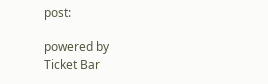post:

powered by
Ticket Bar